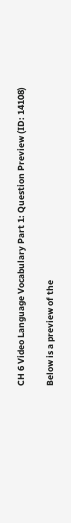CH 6 Video Language Vocabulary Part 1: Question Preview (ID: 14108)

Below is a preview of the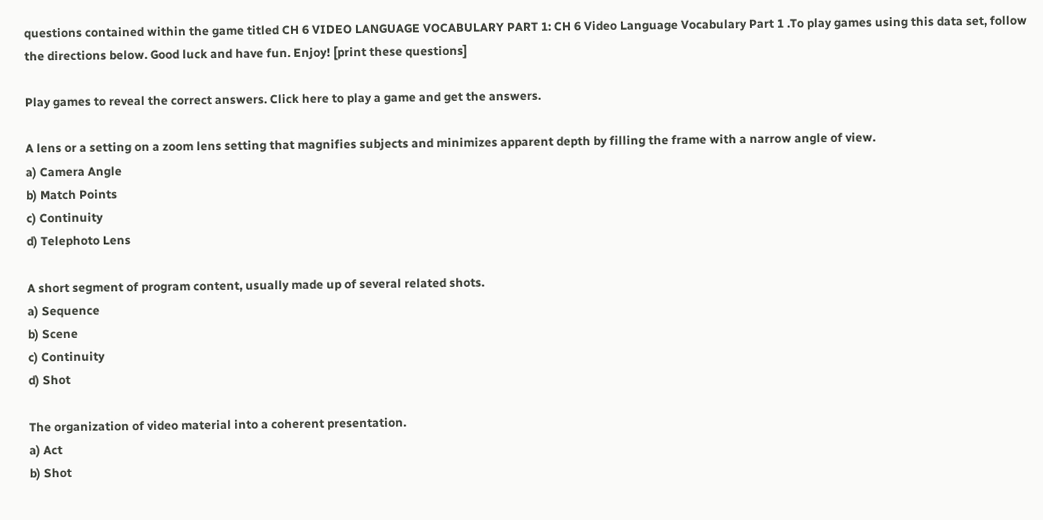questions contained within the game titled CH 6 VIDEO LANGUAGE VOCABULARY PART 1: CH 6 Video Language Vocabulary Part 1 .To play games using this data set, follow the directions below. Good luck and have fun. Enjoy! [print these questions]

Play games to reveal the correct answers. Click here to play a game and get the answers.

A lens or a setting on a zoom lens setting that magnifies subjects and minimizes apparent depth by filling the frame with a narrow angle of view.
a) Camera Angle
b) Match Points
c) Continuity
d) Telephoto Lens

A short segment of program content, usually made up of several related shots.
a) Sequence
b) Scene
c) Continuity
d) Shot

The organization of video material into a coherent presentation.
a) Act
b) Shot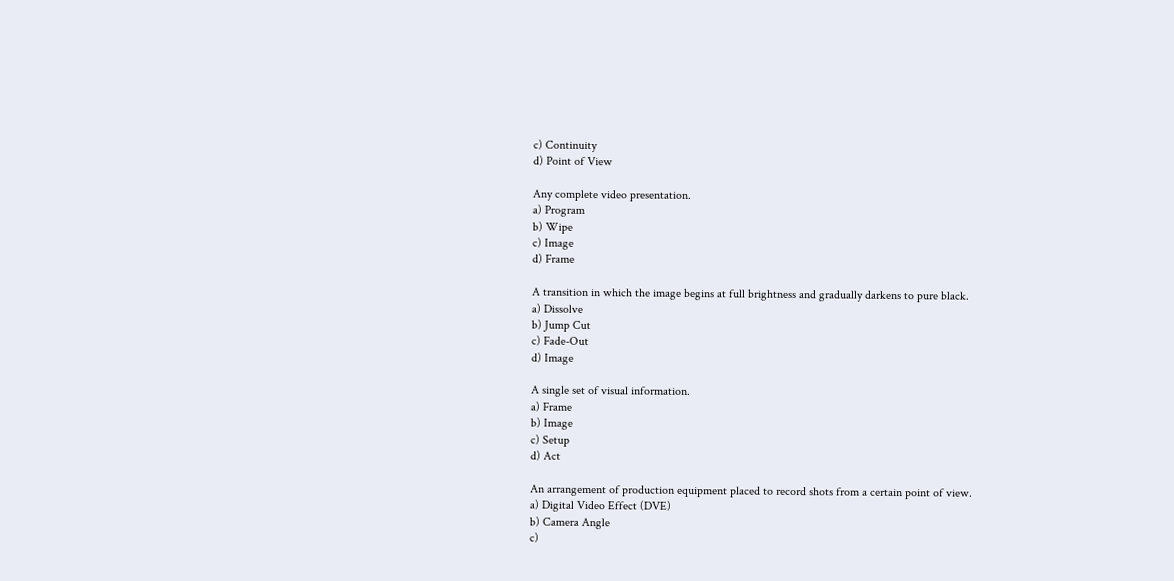c) Continuity
d) Point of View

Any complete video presentation.
a) Program
b) Wipe
c) Image
d) Frame

A transition in which the image begins at full brightness and gradually darkens to pure black.
a) Dissolve
b) Jump Cut
c) Fade-Out
d) Image

A single set of visual information.
a) Frame
b) Image
c) Setup
d) Act

An arrangement of production equipment placed to record shots from a certain point of view.
a) Digital Video Effect (DVE)
b) Camera Angle
c)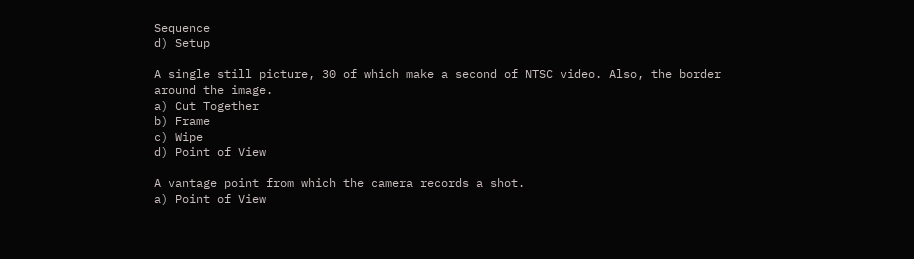Sequence
d) Setup

A single still picture, 30 of which make a second of NTSC video. Also, the border around the image.
a) Cut Together
b) Frame
c) Wipe
d) Point of View

A vantage point from which the camera records a shot.
a) Point of View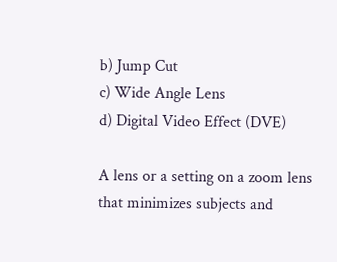b) Jump Cut
c) Wide Angle Lens
d) Digital Video Effect (DVE)

A lens or a setting on a zoom lens that minimizes subjects and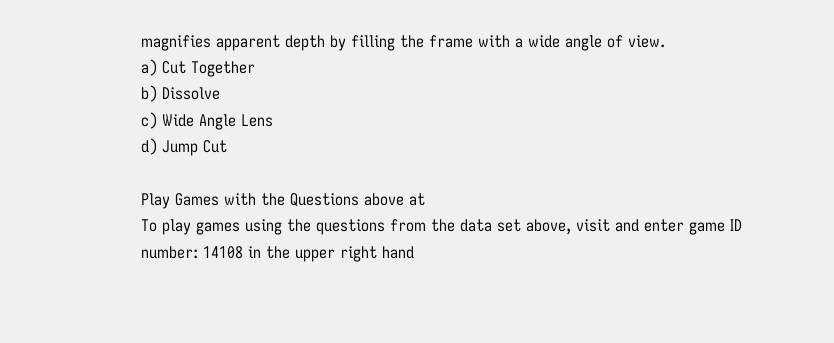magnifies apparent depth by filling the frame with a wide angle of view.
a) Cut Together
b) Dissolve
c) Wide Angle Lens
d) Jump Cut

Play Games with the Questions above at
To play games using the questions from the data set above, visit and enter game ID number: 14108 in the upper right hand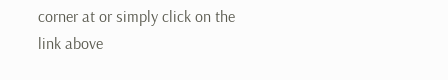corner at or simply click on the link above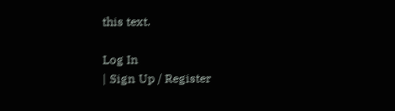this text.

Log In
| Sign Up / Register